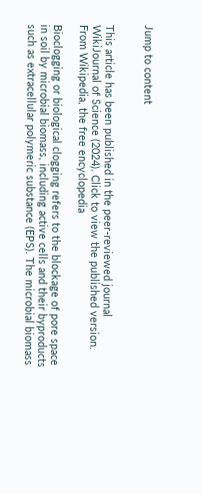Jump to content


This article has been published in the peer-reviewed journal WikiJournal of Science (2024). Click to view the published version.
From Wikipedia, the free encyclopedia

Bioclogging or biological clogging refers to the blockage of pore space in soil by microbial biomass, including active cells and their byproducts such as extracellular polymeric substance (EPS). The microbial biomass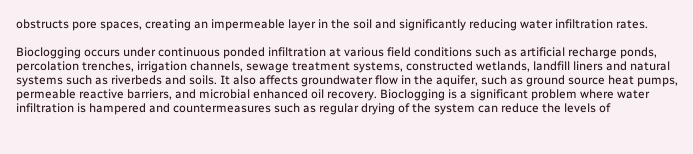obstructs pore spaces, creating an impermeable layer in the soil and significantly reducing water infiltration rates.

Bioclogging occurs under continuous ponded infiltration at various field conditions such as artificial recharge ponds, percolation trenches, irrigation channels, sewage treatment systems, constructed wetlands, landfill liners and natural systems such as riverbeds and soils. It also affects groundwater flow in the aquifer, such as ground source heat pumps, permeable reactive barriers, and microbial enhanced oil recovery. Bioclogging is a significant problem where water infiltration is hampered and countermeasures such as regular drying of the system can reduce the levels of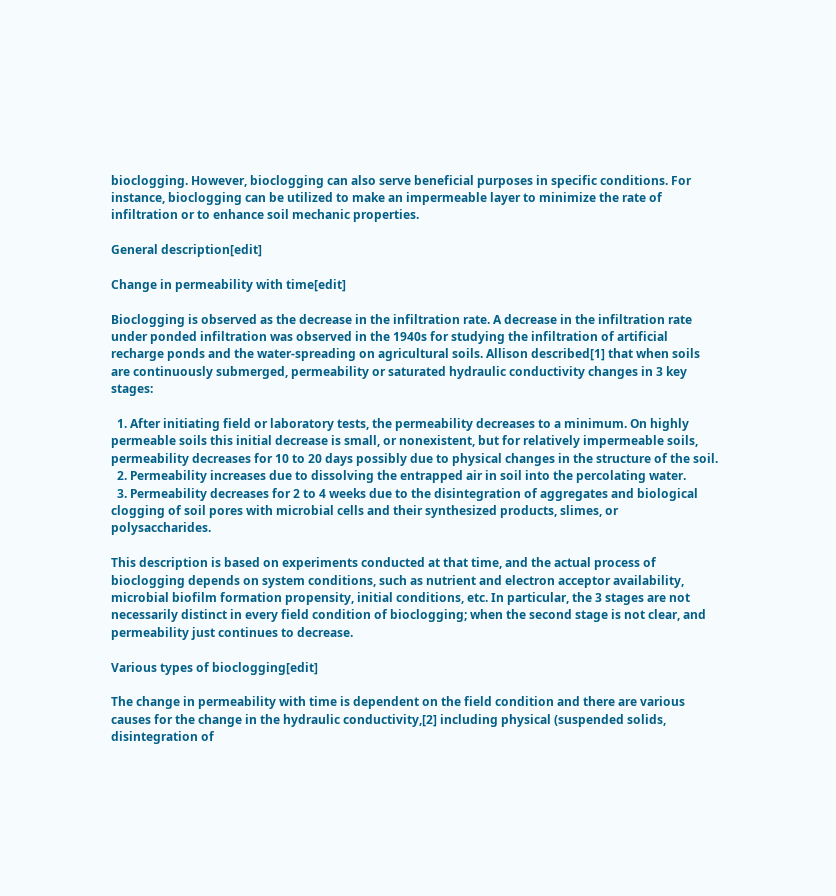bioclogging. However, bioclogging can also serve beneficial purposes in specific conditions. For instance, bioclogging can be utilized to make an impermeable layer to minimize the rate of infiltration or to enhance soil mechanic properties.

General description[edit]

Change in permeability with time[edit]

Bioclogging is observed as the decrease in the infiltration rate. A decrease in the infiltration rate under ponded infiltration was observed in the 1940s for studying the infiltration of artificial recharge ponds and the water-spreading on agricultural soils. Allison described[1] that when soils are continuously submerged, permeability or saturated hydraulic conductivity changes in 3 key stages:

  1. After initiating field or laboratory tests, the permeability decreases to a minimum. On highly permeable soils this initial decrease is small, or nonexistent, but for relatively impermeable soils, permeability decreases for 10 to 20 days possibly due to physical changes in the structure of the soil.
  2. Permeability increases due to dissolving the entrapped air in soil into the percolating water.
  3. Permeability decreases for 2 to 4 weeks due to the disintegration of aggregates and biological clogging of soil pores with microbial cells and their synthesized products, slimes, or polysaccharides.

This description is based on experiments conducted at that time, and the actual process of bioclogging depends on system conditions, such as nutrient and electron acceptor availability, microbial biofilm formation propensity, initial conditions, etc. In particular, the 3 stages are not necessarily distinct in every field condition of bioclogging; when the second stage is not clear, and permeability just continues to decrease.

Various types of bioclogging[edit]

The change in permeability with time is dependent on the field condition and there are various causes for the change in the hydraulic conductivity,[2] including physical (suspended solids, disintegration of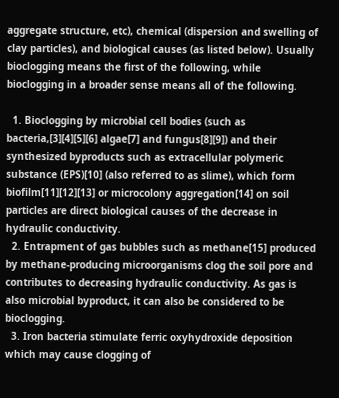aggregate structure, etc), chemical (dispersion and swelling of clay particles), and biological causes (as listed below). Usually bioclogging means the first of the following, while bioclogging in a broader sense means all of the following.

  1. Bioclogging by microbial cell bodies (such as bacteria,[3][4][5][6] algae[7] and fungus[8][9]) and their synthesized byproducts such as extracellular polymeric substance (EPS)[10] (also referred to as slime), which form biofilm[11][12][13] or microcolony aggregation[14] on soil particles are direct biological causes of the decrease in hydraulic conductivity.
  2. Entrapment of gas bubbles such as methane[15] produced by methane-producing microorganisms clog the soil pore and contributes to decreasing hydraulic conductivity. As gas is also microbial byproduct, it can also be considered to be bioclogging.
  3. Iron bacteria stimulate ferric oxyhydroxide deposition which may cause clogging of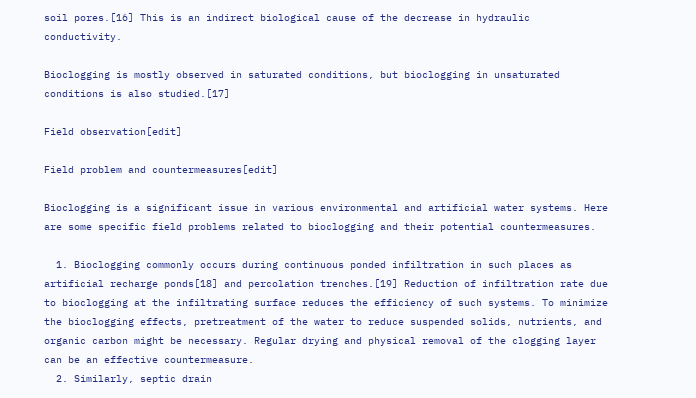soil pores.[16] This is an indirect biological cause of the decrease in hydraulic conductivity.

Bioclogging is mostly observed in saturated conditions, but bioclogging in unsaturated conditions is also studied.[17]

Field observation[edit]

Field problem and countermeasures[edit]

Bioclogging is a significant issue in various environmental and artificial water systems. Here are some specific field problems related to bioclogging and their potential countermeasures.

  1. Bioclogging commonly occurs during continuous ponded infiltration in such places as artificial recharge ponds[18] and percolation trenches.[19] Reduction of infiltration rate due to bioclogging at the infiltrating surface reduces the efficiency of such systems. To minimize the bioclogging effects, pretreatment of the water to reduce suspended solids, nutrients, and organic carbon might be necessary. Regular drying and physical removal of the clogging layer can be an effective countermeasure.
  2. Similarly, septic drain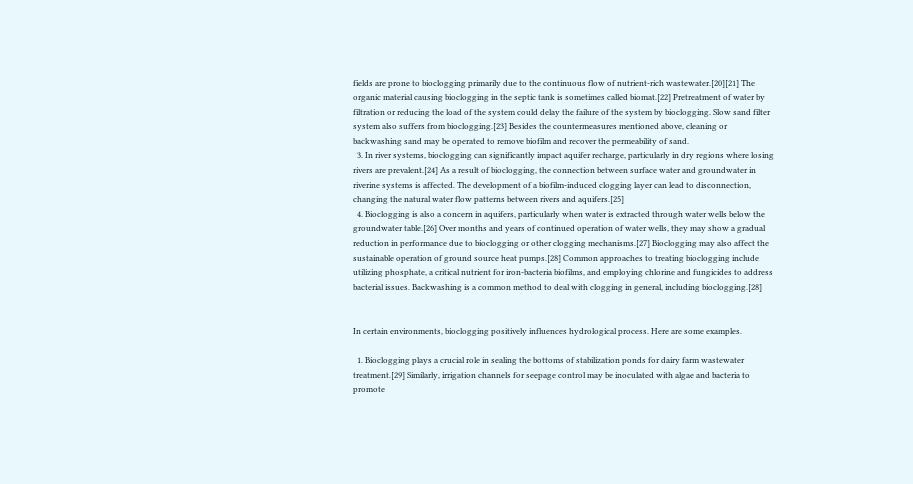fields are prone to bioclogging primarily due to the continuous flow of nutrient-rich wastewater.[20][21] The organic material causing bioclogging in the septic tank is sometimes called biomat.[22] Pretreatment of water by filtration or reducing the load of the system could delay the failure of the system by bioclogging. Slow sand filter system also suffers from bioclogging.[23] Besides the countermeasures mentioned above, cleaning or backwashing sand may be operated to remove biofilm and recover the permeability of sand.
  3. In river systems, bioclogging can significantly impact aquifer recharge, particularly in dry regions where losing rivers are prevalent.[24] As a result of bioclogging, the connection between surface water and groundwater in riverine systems is affected. The development of a biofilm-induced clogging layer can lead to disconnection, changing the natural water flow patterns between rivers and aquifers.[25]
  4. Bioclogging is also a concern in aquifers, particularly when water is extracted through water wells below the groundwater table.[26] Over months and years of continued operation of water wells, they may show a gradual reduction in performance due to bioclogging or other clogging mechanisms.[27] Bioclogging may also affect the sustainable operation of ground source heat pumps.[28] Common approaches to treating bioclogging include utilizing phosphate, a critical nutrient for iron-bacteria biofilms, and employing chlorine and fungicides to address bacterial issues. Backwashing is a common method to deal with clogging in general, including bioclogging.[28]


In certain environments, bioclogging positively influences hydrological process. Here are some examples.

  1. Bioclogging plays a crucial role in sealing the bottoms of stabilization ponds for dairy farm wastewater treatment.[29] Similarly, irrigation channels for seepage control may be inoculated with algae and bacteria to promote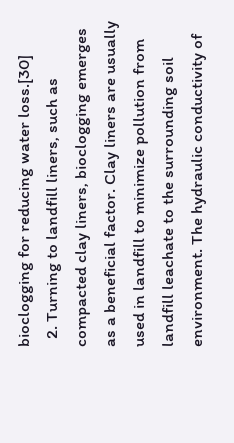bioclogging for reducing water loss.[30]
  2. Turning to landfill liners, such as compacted clay liners, bioclogging emerges as a beneficial factor. Clay liners are usually used in landfill to minimize pollution from landfill leachate to the surrounding soil environment. The hydraulic conductivity of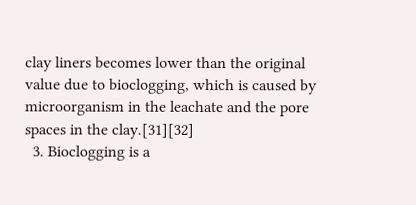clay liners becomes lower than the original value due to bioclogging, which is caused by microorganism in the leachate and the pore spaces in the clay.[31][32]
  3. Bioclogging is a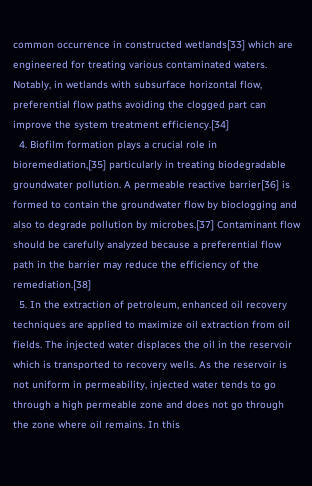common occurrence in constructed wetlands[33] which are engineered for treating various contaminated waters. Notably, in wetlands with subsurface horizontal flow, preferential flow paths avoiding the clogged part can improve the system treatment efficiency.[34]
  4. Biofilm formation plays a crucial role in bioremediation,[35] particularly in treating biodegradable groundwater pollution. A permeable reactive barrier[36] is formed to contain the groundwater flow by bioclogging and also to degrade pollution by microbes.[37] Contaminant flow should be carefully analyzed because a preferential flow path in the barrier may reduce the efficiency of the remediation.[38]
  5. In the extraction of petroleum, enhanced oil recovery techniques are applied to maximize oil extraction from oil fields. The injected water displaces the oil in the reservoir which is transported to recovery wells. As the reservoir is not uniform in permeability, injected water tends to go through a high permeable zone and does not go through the zone where oil remains. In this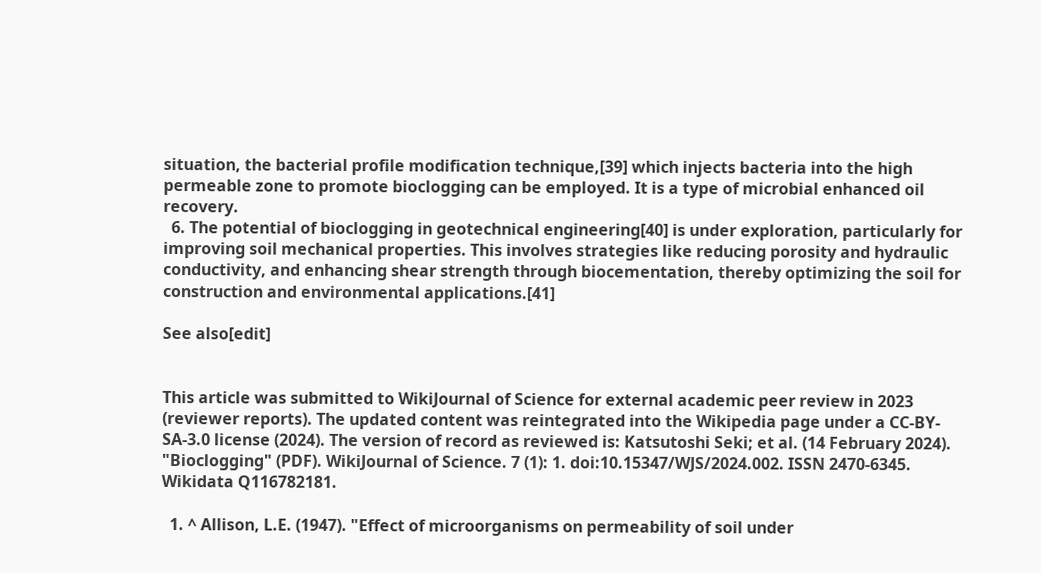situation, the bacterial profile modification technique,[39] which injects bacteria into the high permeable zone to promote bioclogging can be employed. It is a type of microbial enhanced oil recovery.
  6. The potential of bioclogging in geotechnical engineering[40] is under exploration, particularly for improving soil mechanical properties. This involves strategies like reducing porosity and hydraulic conductivity, and enhancing shear strength through biocementation, thereby optimizing the soil for construction and environmental applications.[41]

See also[edit]


This article was submitted to WikiJournal of Science for external academic peer review in 2023 (reviewer reports). The updated content was reintegrated into the Wikipedia page under a CC-BY-SA-3.0 license (2024). The version of record as reviewed is: Katsutoshi Seki; et al. (14 February 2024). "Bioclogging" (PDF). WikiJournal of Science. 7 (1): 1. doi:10.15347/WJS/2024.002. ISSN 2470-6345. Wikidata Q116782181.

  1. ^ Allison, L.E. (1947). "Effect of microorganisms on permeability of soil under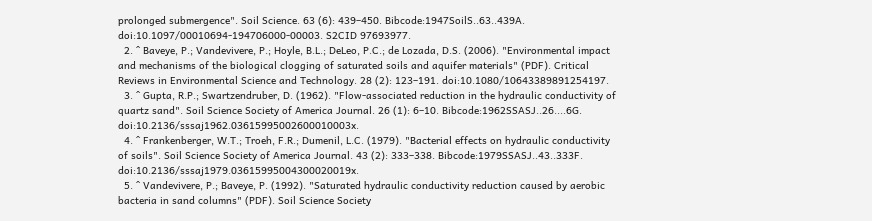prolonged submergence". Soil Science. 63 (6): 439–450. Bibcode:1947SoilS..63..439A. doi:10.1097/00010694-194706000-00003. S2CID 97693977.
  2. ^ Baveye, P.; Vandevivere, P.; Hoyle, B.L.; DeLeo, P.C.; de Lozada, D.S. (2006). "Environmental impact and mechanisms of the biological clogging of saturated soils and aquifer materials" (PDF). Critical Reviews in Environmental Science and Technology. 28 (2): 123–191. doi:10.1080/10643389891254197.
  3. ^ Gupta, R.P.; Swartzendruber, D. (1962). "Flow-associated reduction in the hydraulic conductivity of quartz sand". Soil Science Society of America Journal. 26 (1): 6–10. Bibcode:1962SSASJ..26....6G. doi:10.2136/sssaj1962.03615995002600010003x.
  4. ^ Frankenberger, W.T.; Troeh, F.R.; Dumenil, L.C. (1979). "Bacterial effects on hydraulic conductivity of soils". Soil Science Society of America Journal. 43 (2): 333–338. Bibcode:1979SSASJ..43..333F. doi:10.2136/sssaj1979.03615995004300020019x.
  5. ^ Vandevivere, P.; Baveye, P. (1992). "Saturated hydraulic conductivity reduction caused by aerobic bacteria in sand columns" (PDF). Soil Science Society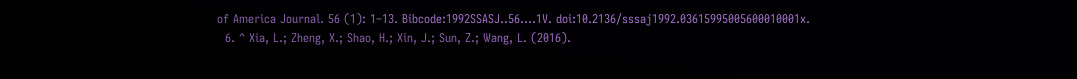of America Journal. 56 (1): 1–13. Bibcode:1992SSASJ..56....1V. doi:10.2136/sssaj1992.03615995005600010001x.
  6. ^ Xia, L.; Zheng, X.; Shao, H.; Xin, J.; Sun, Z.; Wang, L. (2016).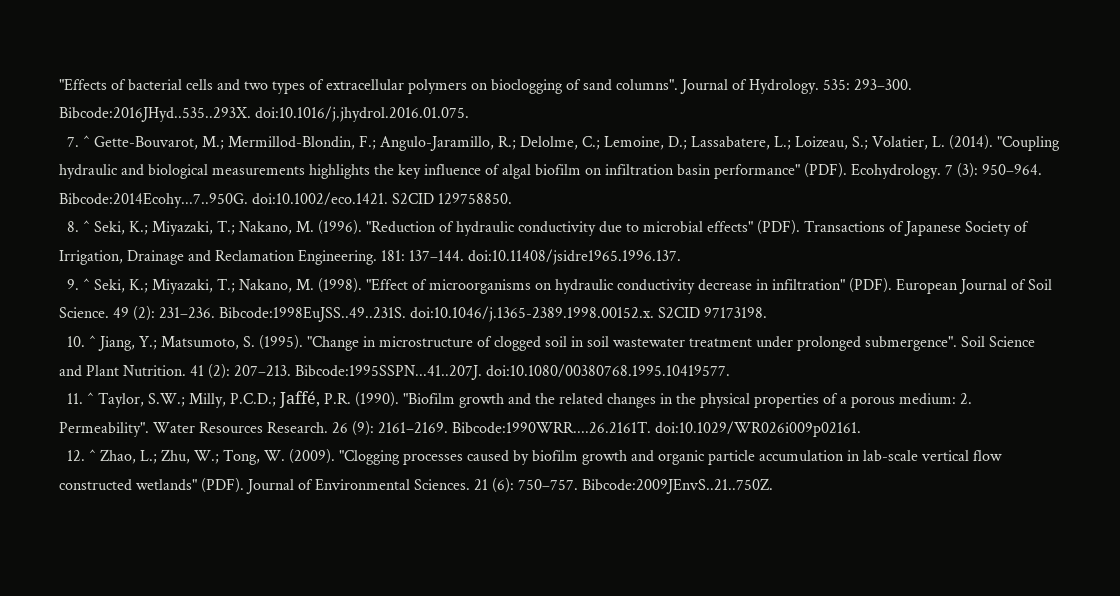"Effects of bacterial cells and two types of extracellular polymers on bioclogging of sand columns". Journal of Hydrology. 535: 293–300. Bibcode:2016JHyd..535..293X. doi:10.1016/j.jhydrol.2016.01.075.
  7. ^ Gette-Bouvarot, M.; Mermillod-Blondin, F.; Angulo-Jaramillo, R.; Delolme, C.; Lemoine, D.; Lassabatere, L.; Loizeau, S.; Volatier, L. (2014). "Coupling hydraulic and biological measurements highlights the key influence of algal biofilm on infiltration basin performance" (PDF). Ecohydrology. 7 (3): 950–964. Bibcode:2014Ecohy...7..950G. doi:10.1002/eco.1421. S2CID 129758850.
  8. ^ Seki, K.; Miyazaki, T.; Nakano, M. (1996). "Reduction of hydraulic conductivity due to microbial effects" (PDF). Transactions of Japanese Society of Irrigation, Drainage and Reclamation Engineering. 181: 137–144. doi:10.11408/jsidre1965.1996.137.
  9. ^ Seki, K.; Miyazaki, T.; Nakano, M. (1998). "Effect of microorganisms on hydraulic conductivity decrease in infiltration" (PDF). European Journal of Soil Science. 49 (2): 231–236. Bibcode:1998EuJSS..49..231S. doi:10.1046/j.1365-2389.1998.00152.x. S2CID 97173198.
  10. ^ Jiang, Y.; Matsumoto, S. (1995). "Change in microstructure of clogged soil in soil wastewater treatment under prolonged submergence". Soil Science and Plant Nutrition. 41 (2): 207–213. Bibcode:1995SSPN...41..207J. doi:10.1080/00380768.1995.10419577.
  11. ^ Taylor, S.W.; Milly, P.C.D.; Jaffé, P.R. (1990). "Biofilm growth and the related changes in the physical properties of a porous medium: 2. Permeability". Water Resources Research. 26 (9): 2161–2169. Bibcode:1990WRR....26.2161T. doi:10.1029/WR026i009p02161.
  12. ^ Zhao, L.; Zhu, W.; Tong, W. (2009). "Clogging processes caused by biofilm growth and organic particle accumulation in lab-scale vertical flow constructed wetlands" (PDF). Journal of Environmental Sciences. 21 (6): 750–757. Bibcode:2009JEnvS..21..750Z.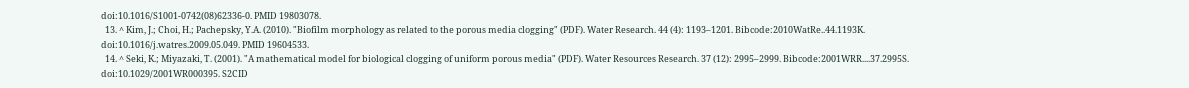doi:10.1016/S1001-0742(08)62336-0. PMID 19803078.
  13. ^ Kim, J.; Choi, H.; Pachepsky, Y.A. (2010). "Biofilm morphology as related to the porous media clogging" (PDF). Water Research. 44 (4): 1193–1201. Bibcode:2010WatRe..44.1193K. doi:10.1016/j.watres.2009.05.049. PMID 19604533.
  14. ^ Seki, K.; Miyazaki, T. (2001). "A mathematical model for biological clogging of uniform porous media" (PDF). Water Resources Research. 37 (12): 2995–2999. Bibcode:2001WRR....37.2995S. doi:10.1029/2001WR000395. S2CID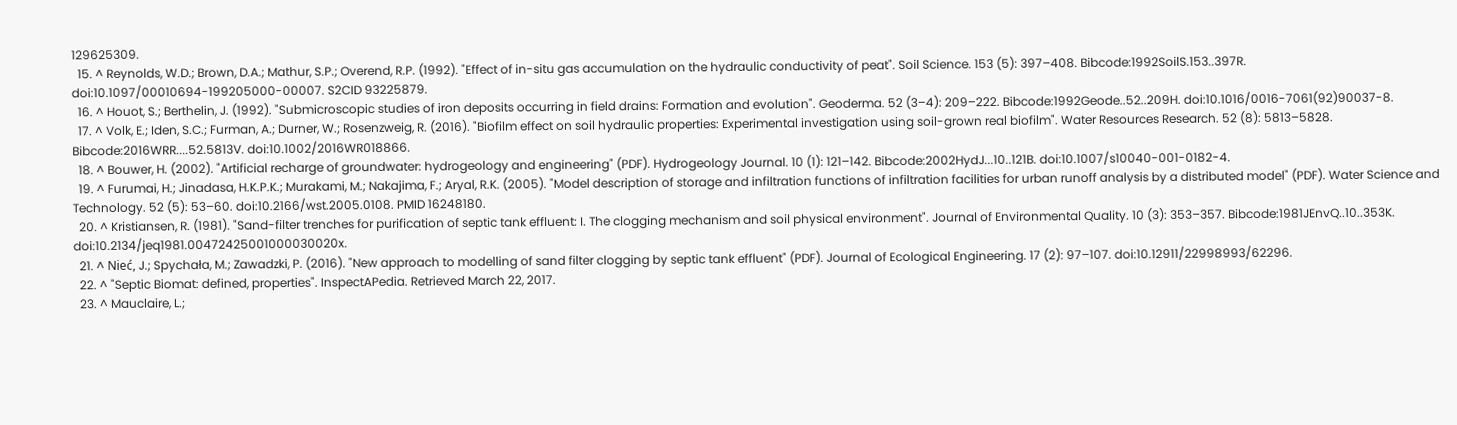129625309.
  15. ^ Reynolds, W.D.; Brown, D.A.; Mathur, S.P.; Overend, R.P. (1992). "Effect of in-situ gas accumulation on the hydraulic conductivity of peat". Soil Science. 153 (5): 397–408. Bibcode:1992SoilS.153..397R. doi:10.1097/00010694-199205000-00007. S2CID 93225879.
  16. ^ Houot, S.; Berthelin, J. (1992). "Submicroscopic studies of iron deposits occurring in field drains: Formation and evolution". Geoderma. 52 (3–4): 209–222. Bibcode:1992Geode..52..209H. doi:10.1016/0016-7061(92)90037-8.
  17. ^ Volk, E.; Iden, S.C.; Furman, A.; Durner, W.; Rosenzweig, R. (2016). "Biofilm effect on soil hydraulic properties: Experimental investigation using soil-grown real biofilm". Water Resources Research. 52 (8): 5813–5828. Bibcode:2016WRR....52.5813V. doi:10.1002/2016WR018866.
  18. ^ Bouwer, H. (2002). "Artificial recharge of groundwater: hydrogeology and engineering" (PDF). Hydrogeology Journal. 10 (1): 121–142. Bibcode:2002HydJ...10..121B. doi:10.1007/s10040-001-0182-4.
  19. ^ Furumai, H.; Jinadasa, H.K.P.K.; Murakami, M.; Nakajima, F.; Aryal, R.K. (2005). "Model description of storage and infiltration functions of infiltration facilities for urban runoff analysis by a distributed model" (PDF). Water Science and Technology. 52 (5): 53–60. doi:10.2166/wst.2005.0108. PMID 16248180.
  20. ^ Kristiansen, R. (1981). "Sand-filter trenches for purification of septic tank effluent: I. The clogging mechanism and soil physical environment". Journal of Environmental Quality. 10 (3): 353–357. Bibcode:1981JEnvQ..10..353K. doi:10.2134/jeq1981.00472425001000030020x.
  21. ^ Nieć, J.; Spychała, M.; Zawadzki, P. (2016). "New approach to modelling of sand filter clogging by septic tank effluent" (PDF). Journal of Ecological Engineering. 17 (2): 97–107. doi:10.12911/22998993/62296.
  22. ^ "Septic Biomat: defined, properties". InspectAPedia. Retrieved March 22, 2017.
  23. ^ Mauclaire, L.;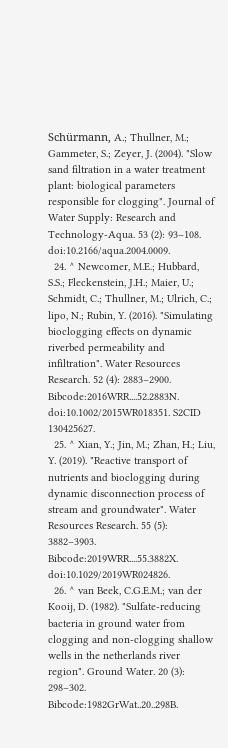Schürmann, A.; Thullner, M.; Gammeter, S.; Zeyer, J. (2004). "Slow sand filtration in a water treatment plant: biological parameters responsible for clogging". Journal of Water Supply: Research and Technology-Aqua. 53 (2): 93–108. doi:10.2166/aqua.2004.0009.
  24. ^ Newcomer, M.E.; Hubbard, S.S.; Fleckenstein, J.H.; Maier, U.; Schmidt, C.; Thullner, M.; Ulrich, C.; lipo, N.; Rubin, Y. (2016). "Simulating bioclogging effects on dynamic riverbed permeability and infiltration". Water Resources Research. 52 (4): 2883–2900. Bibcode:2016WRR....52.2883N. doi:10.1002/2015WR018351. S2CID 130425627.
  25. ^ Xian, Y.; Jin, M.; Zhan, H.; Liu, Y. (2019). "Reactive transport of nutrients and bioclogging during dynamic disconnection process of stream and groundwater". Water Resources Research. 55 (5): 3882–3903. Bibcode:2019WRR....55.3882X. doi:10.1029/2019WR024826.
  26. ^ van Beek, C.G.E.M.; van der Kooij, D. (1982). "Sulfate-reducing bacteria in ground water from clogging and non-clogging shallow wells in the netherlands river region". Ground Water. 20 (3): 298–302. Bibcode:1982GrWat..20..298B.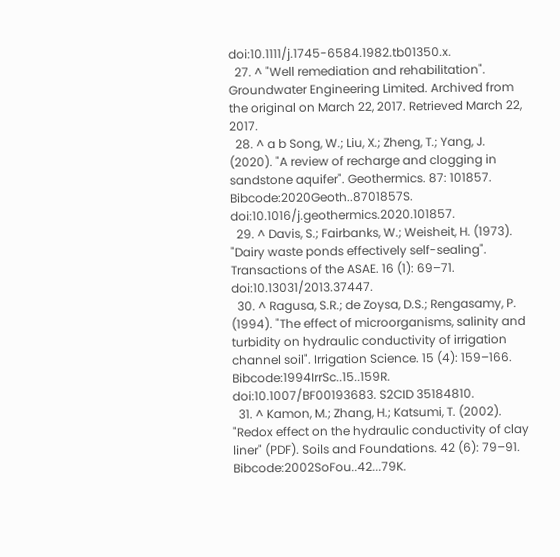doi:10.1111/j.1745-6584.1982.tb01350.x.
  27. ^ "Well remediation and rehabilitation". Groundwater Engineering Limited. Archived from the original on March 22, 2017. Retrieved March 22, 2017.
  28. ^ a b Song, W.; Liu, X.; Zheng, T.; Yang, J. (2020). "A review of recharge and clogging in sandstone aquifer". Geothermics. 87: 101857. Bibcode:2020Geoth..8701857S. doi:10.1016/j.geothermics.2020.101857.
  29. ^ Davis, S.; Fairbanks, W.; Weisheit, H. (1973). "Dairy waste ponds effectively self-sealing". Transactions of the ASAE. 16 (1): 69–71. doi:10.13031/2013.37447.
  30. ^ Ragusa, S.R.; de Zoysa, D.S.; Rengasamy, P. (1994). "The effect of microorganisms, salinity and turbidity on hydraulic conductivity of irrigation channel soil". Irrigation Science. 15 (4): 159–166. Bibcode:1994IrrSc..15..159R. doi:10.1007/BF00193683. S2CID 35184810.
  31. ^ Kamon, M.; Zhang, H.; Katsumi, T. (2002). "Redox effect on the hydraulic conductivity of clay liner" (PDF). Soils and Foundations. 42 (6): 79–91. Bibcode:2002SoFou..42...79K.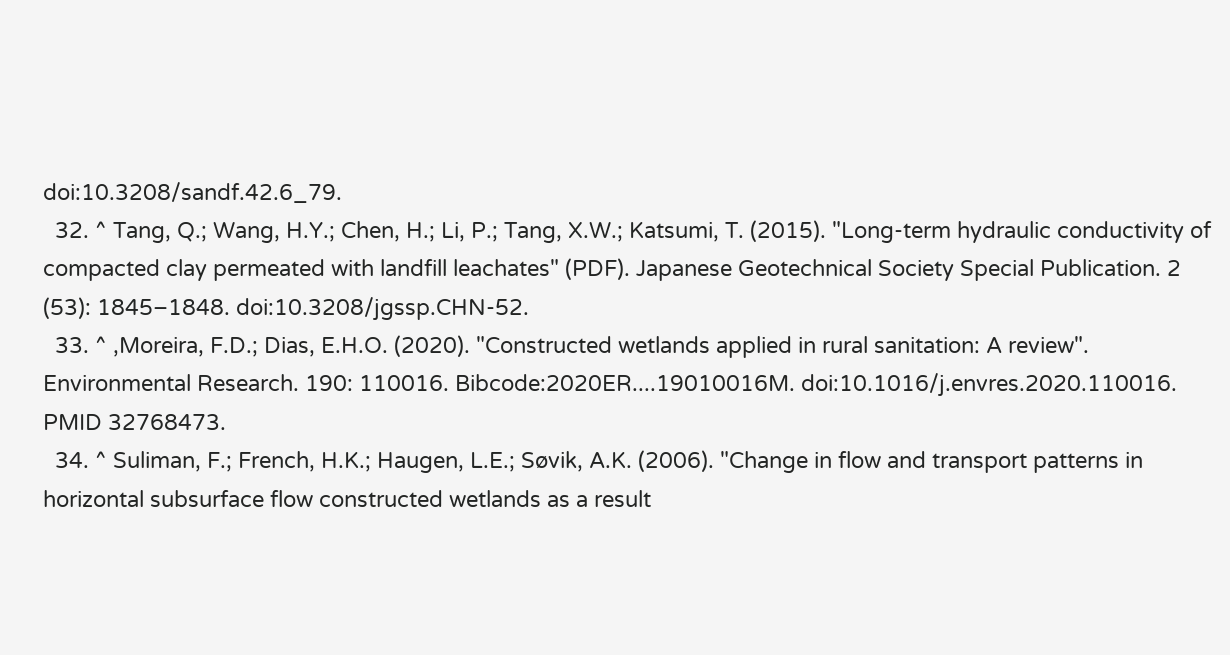doi:10.3208/sandf.42.6_79.
  32. ^ Tang, Q.; Wang, H.Y.; Chen, H.; Li, P.; Tang, X.W.; Katsumi, T. (2015). "Long-term hydraulic conductivity of compacted clay permeated with landfill leachates" (PDF). Japanese Geotechnical Society Special Publication. 2 (53): 1845–1848. doi:10.3208/jgssp.CHN-52.
  33. ^ ,Moreira, F.D.; Dias, E.H.O. (2020). "Constructed wetlands applied in rural sanitation: A review". Environmental Research. 190: 110016. Bibcode:2020ER....19010016M. doi:10.1016/j.envres.2020.110016. PMID 32768473.
  34. ^ Suliman, F.; French, H.K.; Haugen, L.E.; Søvik, A.K. (2006). "Change in flow and transport patterns in horizontal subsurface flow constructed wetlands as a result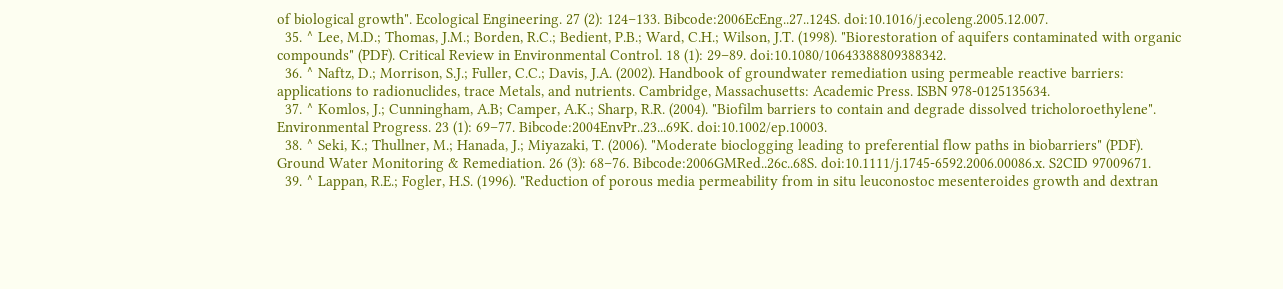of biological growth". Ecological Engineering. 27 (2): 124–133. Bibcode:2006EcEng..27..124S. doi:10.1016/j.ecoleng.2005.12.007.
  35. ^ Lee, M.D.; Thomas, J.M.; Borden, R.C.; Bedient, P.B.; Ward, C.H.; Wilson, J.T. (1998). "Biorestoration of aquifers contaminated with organic compounds" (PDF). Critical Review in Environmental Control. 18 (1): 29–89. doi:10.1080/10643388809388342.
  36. ^ Naftz, D.; Morrison, S.J.; Fuller, C.C.; Davis, J.A. (2002). Handbook of groundwater remediation using permeable reactive barriers: applications to radionuclides, trace Metals, and nutrients. Cambridge, Massachusetts: Academic Press. ISBN 978-0125135634.
  37. ^ Komlos, J.; Cunningham, A.B; Camper, A.K.; Sharp, R.R. (2004). "Biofilm barriers to contain and degrade dissolved tricholoroethylene". Environmental Progress. 23 (1): 69–77. Bibcode:2004EnvPr..23...69K. doi:10.1002/ep.10003.
  38. ^ Seki, K.; Thullner, M.; Hanada, J.; Miyazaki, T. (2006). "Moderate bioclogging leading to preferential flow paths in biobarriers" (PDF). Ground Water Monitoring & Remediation. 26 (3): 68–76. Bibcode:2006GMRed..26c..68S. doi:10.1111/j.1745-6592.2006.00086.x. S2CID 97009671.
  39. ^ Lappan, R.E.; Fogler, H.S. (1996). "Reduction of porous media permeability from in situ leuconostoc mesenteroides growth and dextran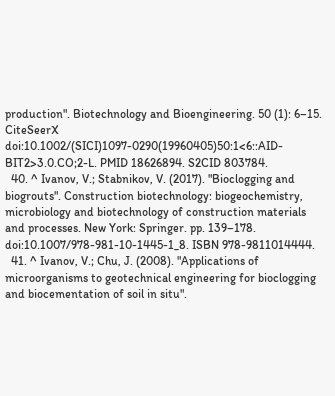production". Biotechnology and Bioengineering. 50 (1): 6–15. CiteSeerX doi:10.1002/(SICI)1097-0290(19960405)50:1<6::AID-BIT2>3.0.CO;2-L. PMID 18626894. S2CID 803784.
  40. ^ Ivanov, V.; Stabnikov, V. (2017). "Bioclogging and biogrouts". Construction biotechnology: biogeochemistry, microbiology and biotechnology of construction materials and processes. New York: Springer. pp. 139–178. doi:10.1007/978-981-10-1445-1_8. ISBN 978-9811014444.
  41. ^ Ivanov, V.; Chu, J. (2008). "Applications of microorganisms to geotechnical engineering for bioclogging and biocementation of soil in situ".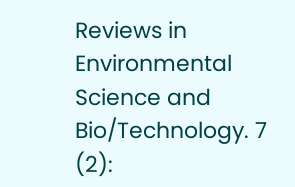Reviews in Environmental Science and Bio/Technology. 7 (2):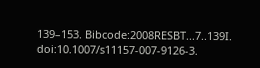139–153. Bibcode:2008RESBT...7..139I. doi:10.1007/s11157-007-9126-3.